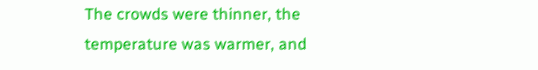The crowds were thinner, the temperature was warmer, and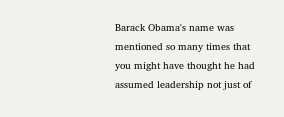Barack Obama's name was mentioned so many times that you might have thought he had assumed leadership not just of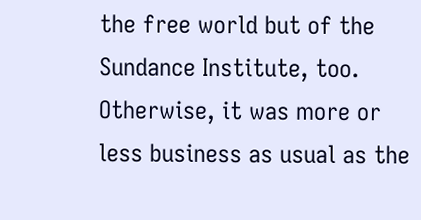the free world but of the Sundance Institute, too. Otherwise, it was more or less business as usual as the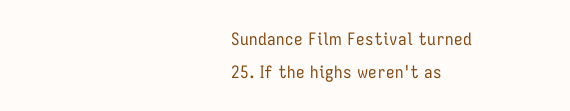Sundance Film Festival turned 25. If the highs weren't as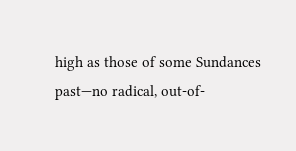high as those of some Sundances past—no radical, out-of-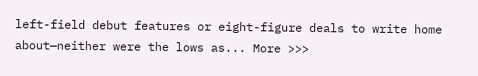left-field debut features or eight-figure deals to write home about—neither were the lows as... More >>>